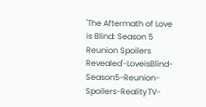'The Aftermath of Love is Blind: Season 5 Reunion Spoilers Revealed'-LoveisBlind-Season5-Reunion-Spoilers-RealityTV-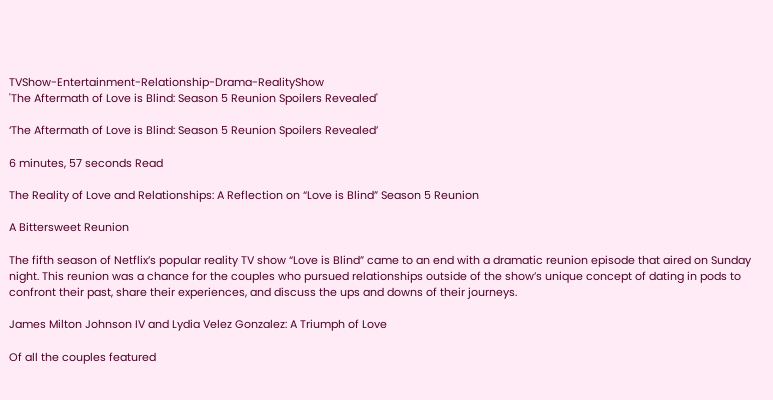TVShow-Entertainment-Relationship-Drama-RealityShow
'The Aftermath of Love is Blind: Season 5 Reunion Spoilers Revealed'

‘The Aftermath of Love is Blind: Season 5 Reunion Spoilers Revealed’

6 minutes, 57 seconds Read

The Reality of Love and Relationships: A Reflection on “Love is Blind” Season 5 Reunion

A Bittersweet Reunion

The fifth season of Netflix’s popular reality TV show “Love is Blind” came to an end with a dramatic reunion episode that aired on Sunday night. This reunion was a chance for the couples who pursued relationships outside of the show’s unique concept of dating in pods to confront their past, share their experiences, and discuss the ups and downs of their journeys.

James Milton Johnson IV and Lydia Velez Gonzalez: A Triumph of Love

Of all the couples featured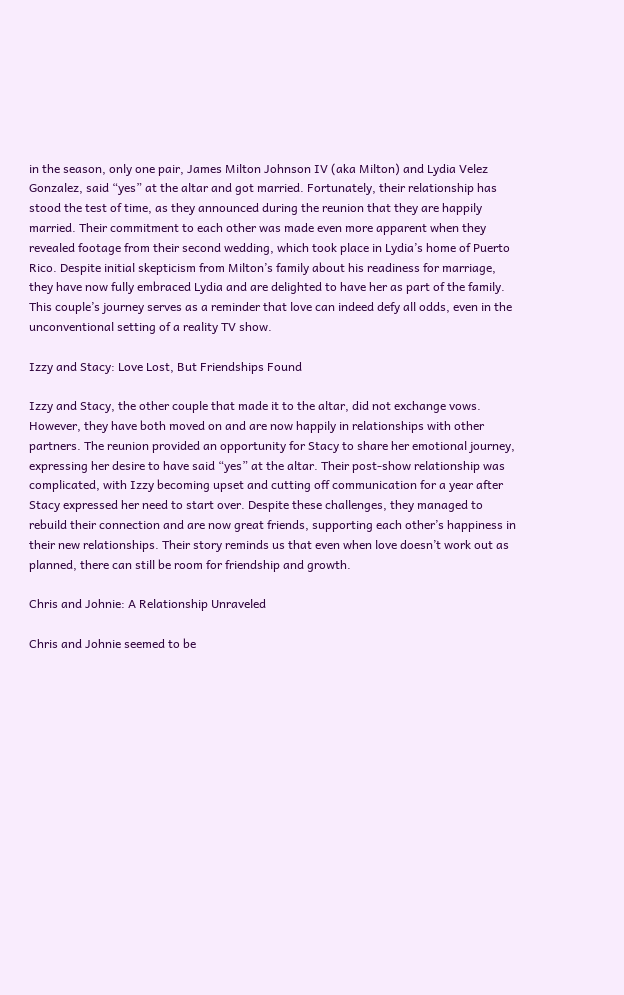in the season, only one pair, James Milton Johnson IV (aka Milton) and Lydia Velez Gonzalez, said “yes” at the altar and got married. Fortunately, their relationship has stood the test of time, as they announced during the reunion that they are happily married. Their commitment to each other was made even more apparent when they revealed footage from their second wedding, which took place in Lydia’s home of Puerto Rico. Despite initial skepticism from Milton’s family about his readiness for marriage, they have now fully embraced Lydia and are delighted to have her as part of the family. This couple’s journey serves as a reminder that love can indeed defy all odds, even in the unconventional setting of a reality TV show.

Izzy and Stacy: Love Lost, But Friendships Found

Izzy and Stacy, the other couple that made it to the altar, did not exchange vows. However, they have both moved on and are now happily in relationships with other partners. The reunion provided an opportunity for Stacy to share her emotional journey, expressing her desire to have said “yes” at the altar. Their post-show relationship was complicated, with Izzy becoming upset and cutting off communication for a year after Stacy expressed her need to start over. Despite these challenges, they managed to rebuild their connection and are now great friends, supporting each other’s happiness in their new relationships. Their story reminds us that even when love doesn’t work out as planned, there can still be room for friendship and growth.

Chris and Johnie: A Relationship Unraveled

Chris and Johnie seemed to be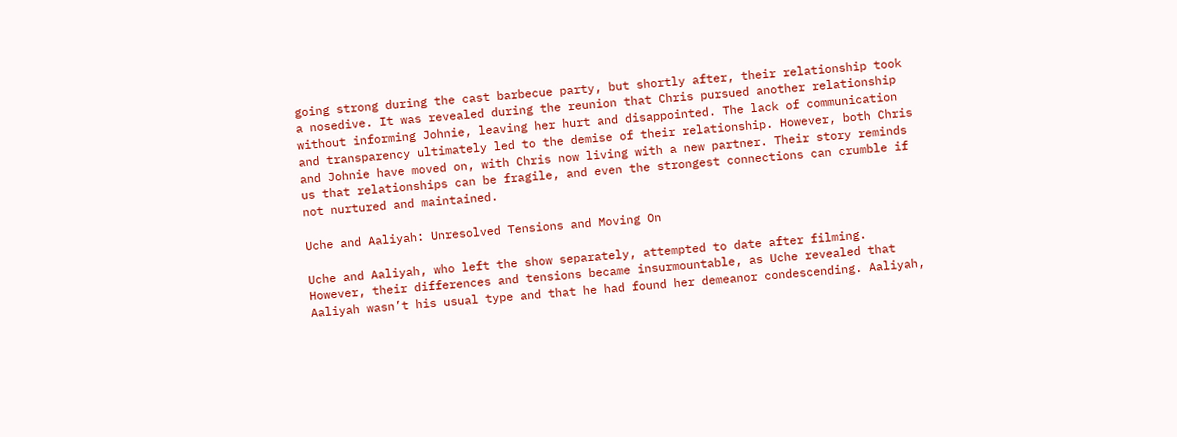going strong during the cast barbecue party, but shortly after, their relationship took a nosedive. It was revealed during the reunion that Chris pursued another relationship without informing Johnie, leaving her hurt and disappointed. The lack of communication and transparency ultimately led to the demise of their relationship. However, both Chris and Johnie have moved on, with Chris now living with a new partner. Their story reminds us that relationships can be fragile, and even the strongest connections can crumble if not nurtured and maintained.

Uche and Aaliyah: Unresolved Tensions and Moving On

Uche and Aaliyah, who left the show separately, attempted to date after filming. However, their differences and tensions became insurmountable, as Uche revealed that Aaliyah wasn’t his usual type and that he had found her demeanor condescending. Aaliyah,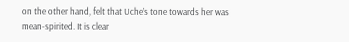on the other hand, felt that Uche’s tone towards her was mean-spirited. It is clear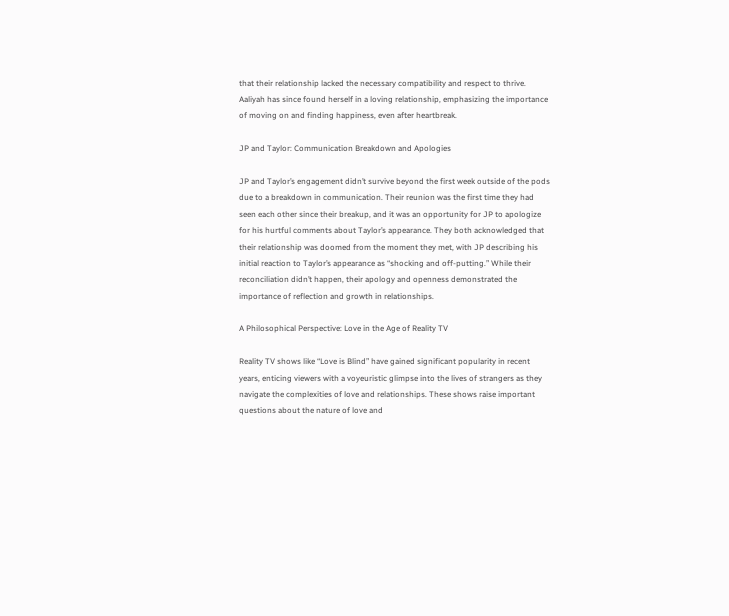that their relationship lacked the necessary compatibility and respect to thrive. Aaliyah has since found herself in a loving relationship, emphasizing the importance of moving on and finding happiness, even after heartbreak.

JP and Taylor: Communication Breakdown and Apologies

JP and Taylor’s engagement didn’t survive beyond the first week outside of the pods due to a breakdown in communication. Their reunion was the first time they had seen each other since their breakup, and it was an opportunity for JP to apologize for his hurtful comments about Taylor’s appearance. They both acknowledged that their relationship was doomed from the moment they met, with JP describing his initial reaction to Taylor’s appearance as “shocking and off-putting.” While their reconciliation didn’t happen, their apology and openness demonstrated the importance of reflection and growth in relationships.

A Philosophical Perspective: Love in the Age of Reality TV

Reality TV shows like “Love is Blind” have gained significant popularity in recent years, enticing viewers with a voyeuristic glimpse into the lives of strangers as they navigate the complexities of love and relationships. These shows raise important questions about the nature of love and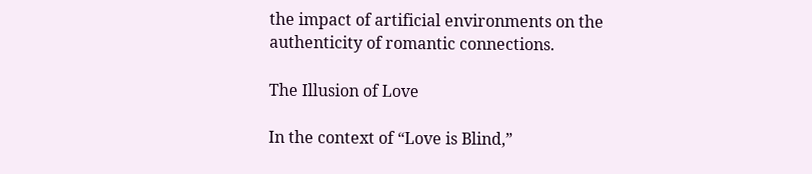the impact of artificial environments on the authenticity of romantic connections.

The Illusion of Love

In the context of “Love is Blind,”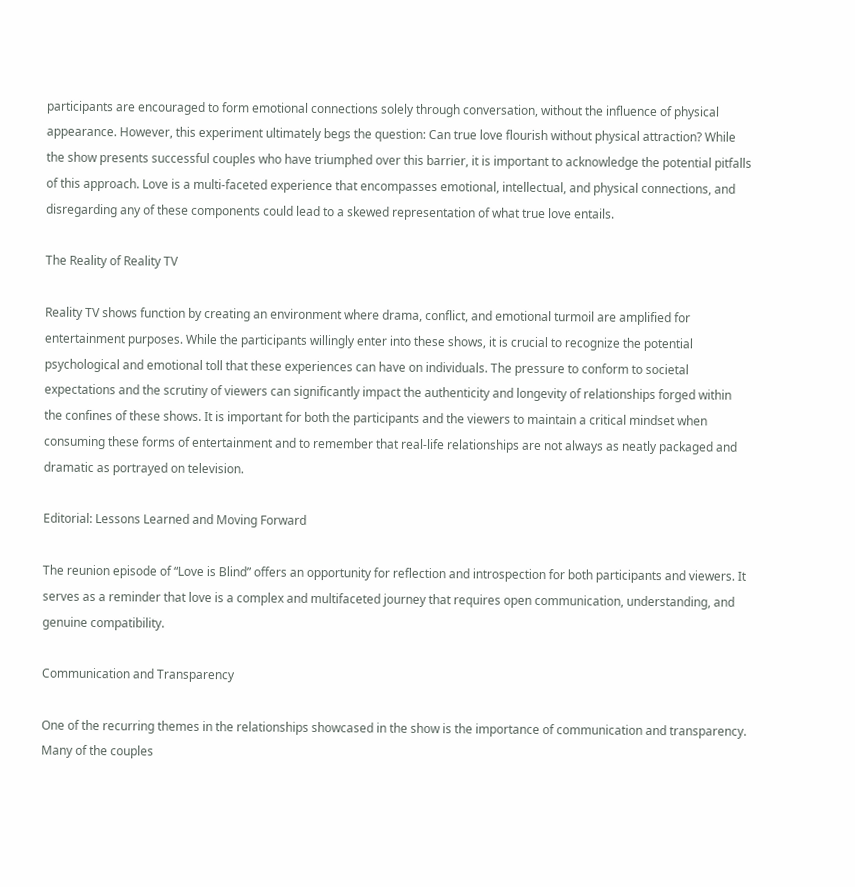participants are encouraged to form emotional connections solely through conversation, without the influence of physical appearance. However, this experiment ultimately begs the question: Can true love flourish without physical attraction? While the show presents successful couples who have triumphed over this barrier, it is important to acknowledge the potential pitfalls of this approach. Love is a multi-faceted experience that encompasses emotional, intellectual, and physical connections, and disregarding any of these components could lead to a skewed representation of what true love entails.

The Reality of Reality TV

Reality TV shows function by creating an environment where drama, conflict, and emotional turmoil are amplified for entertainment purposes. While the participants willingly enter into these shows, it is crucial to recognize the potential psychological and emotional toll that these experiences can have on individuals. The pressure to conform to societal expectations and the scrutiny of viewers can significantly impact the authenticity and longevity of relationships forged within the confines of these shows. It is important for both the participants and the viewers to maintain a critical mindset when consuming these forms of entertainment and to remember that real-life relationships are not always as neatly packaged and dramatic as portrayed on television.

Editorial: Lessons Learned and Moving Forward

The reunion episode of “Love is Blind” offers an opportunity for reflection and introspection for both participants and viewers. It serves as a reminder that love is a complex and multifaceted journey that requires open communication, understanding, and genuine compatibility.

Communication and Transparency

One of the recurring themes in the relationships showcased in the show is the importance of communication and transparency. Many of the couples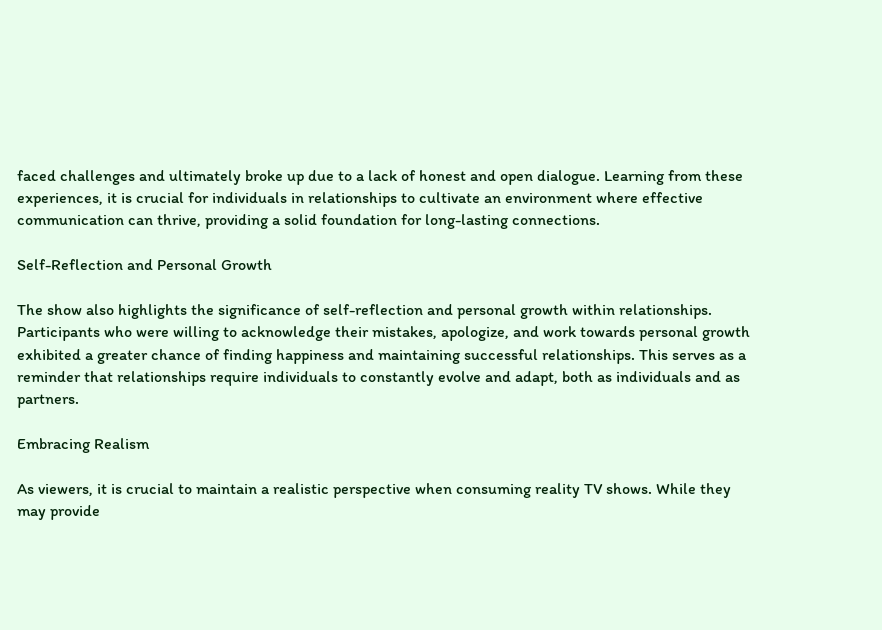faced challenges and ultimately broke up due to a lack of honest and open dialogue. Learning from these experiences, it is crucial for individuals in relationships to cultivate an environment where effective communication can thrive, providing a solid foundation for long-lasting connections.

Self-Reflection and Personal Growth

The show also highlights the significance of self-reflection and personal growth within relationships. Participants who were willing to acknowledge their mistakes, apologize, and work towards personal growth exhibited a greater chance of finding happiness and maintaining successful relationships. This serves as a reminder that relationships require individuals to constantly evolve and adapt, both as individuals and as partners.

Embracing Realism

As viewers, it is crucial to maintain a realistic perspective when consuming reality TV shows. While they may provide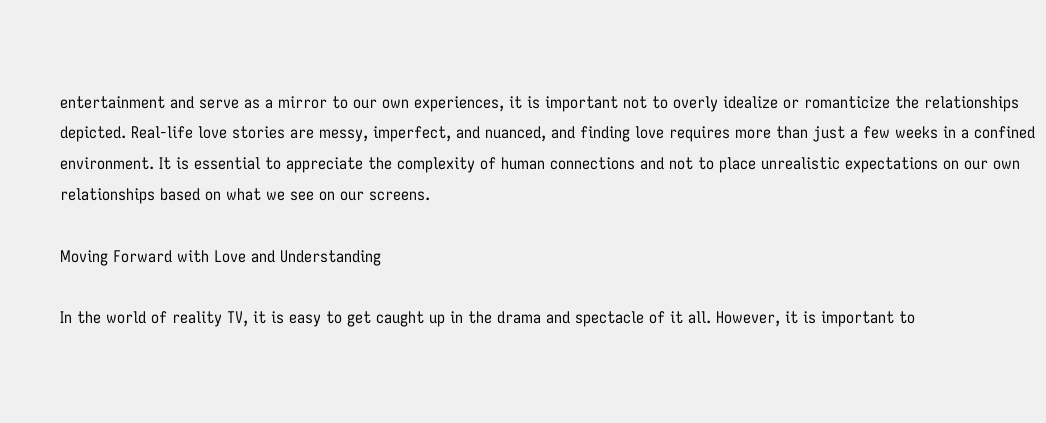entertainment and serve as a mirror to our own experiences, it is important not to overly idealize or romanticize the relationships depicted. Real-life love stories are messy, imperfect, and nuanced, and finding love requires more than just a few weeks in a confined environment. It is essential to appreciate the complexity of human connections and not to place unrealistic expectations on our own relationships based on what we see on our screens.

Moving Forward with Love and Understanding

In the world of reality TV, it is easy to get caught up in the drama and spectacle of it all. However, it is important to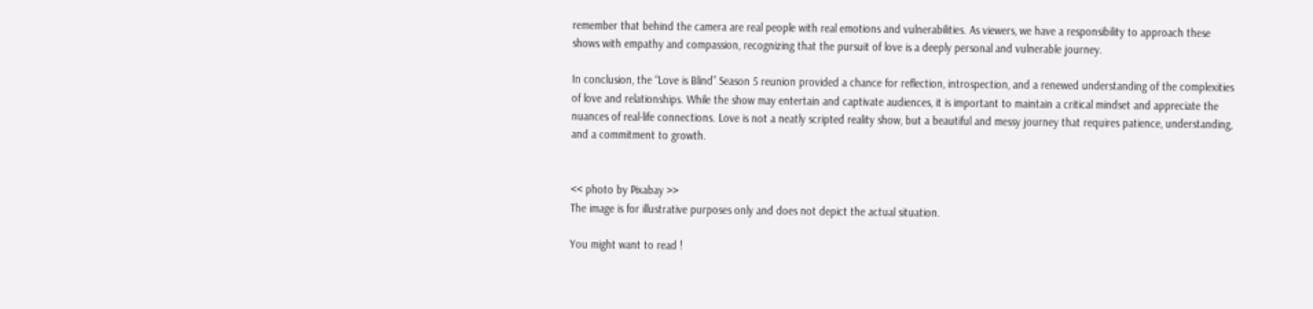remember that behind the camera are real people with real emotions and vulnerabilities. As viewers, we have a responsibility to approach these shows with empathy and compassion, recognizing that the pursuit of love is a deeply personal and vulnerable journey.

In conclusion, the “Love is Blind” Season 5 reunion provided a chance for reflection, introspection, and a renewed understanding of the complexities of love and relationships. While the show may entertain and captivate audiences, it is important to maintain a critical mindset and appreciate the nuances of real-life connections. Love is not a neatly scripted reality show, but a beautiful and messy journey that requires patience, understanding, and a commitment to growth.


<< photo by Pixabay >>
The image is for illustrative purposes only and does not depict the actual situation.

You might want to read !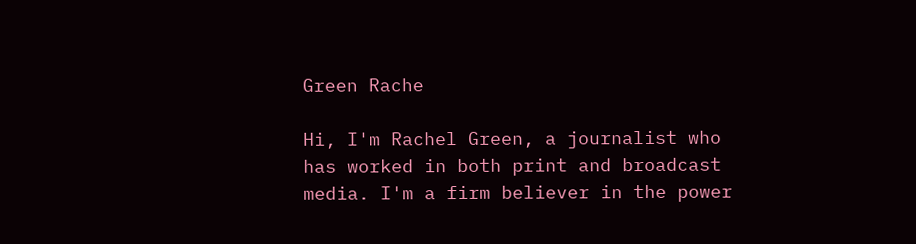Green Rache

Hi, I'm Rachel Green, a journalist who has worked in both print and broadcast media. I'm a firm believer in the power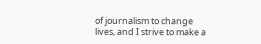of journalism to change lives, and I strive to make a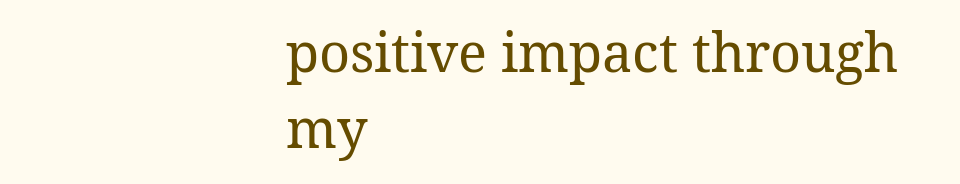positive impact through my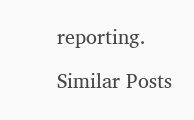reporting.

Similar Posts